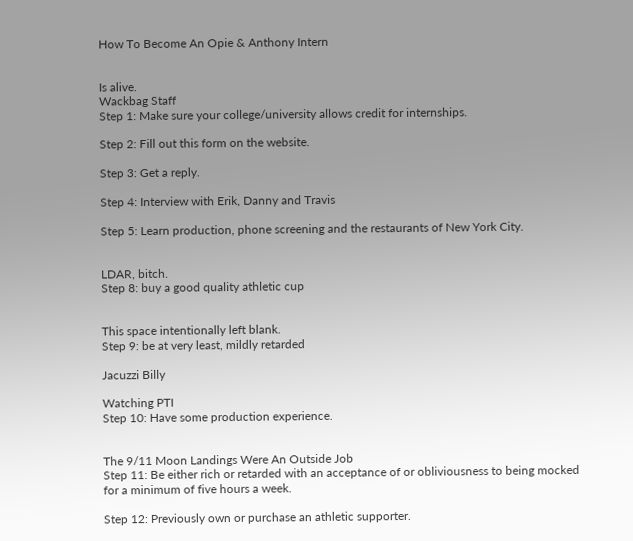How To Become An Opie & Anthony Intern


Is alive.
Wackbag Staff
Step 1: Make sure your college/university allows credit for internships.

Step 2: Fill out this form on the website.

Step 3: Get a reply.

Step 4: Interview with Erik, Danny and Travis

Step 5: Learn production, phone screening and the restaurants of New York City.


LDAR, bitch.
Step 8: buy a good quality athletic cup


This space intentionally left blank.
Step 9: be at very least, mildly retarded

Jacuzzi Billy

Watching PTI
Step 10: Have some production experience.


The 9/11 Moon Landings Were An Outside Job
Step 11: Be either rich or retarded with an acceptance of or obliviousness to being mocked for a minimum of five hours a week.

Step 12: Previously own or purchase an athletic supporter.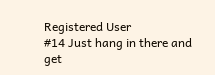Registered User
#14 Just hang in there and get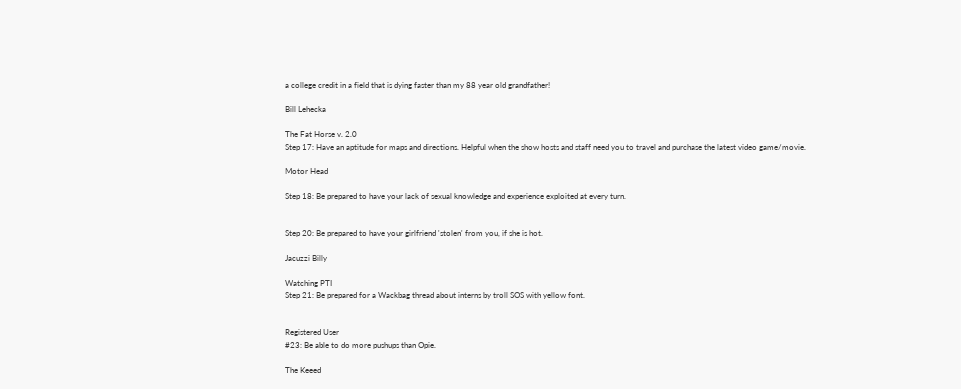a college credit in a field that is dying faster than my 88 year old grandfather!

Bill Lehecka

The Fat Horse v. 2.0
Step 17: Have an aptitude for maps and directions. Helpful when the show hosts and staff need you to travel and purchase the latest video game/movie.

Motor Head

Step 18: Be prepared to have your lack of sexual knowledge and experience exploited at every turn.


Step 20: Be prepared to have your girlfriend 'stolen' from you, if she is hot.

Jacuzzi Billy

Watching PTI
Step 21: Be prepared for a Wackbag thread about interns by troll SOS with yellow font.


Registered User
#23: Be able to do more pushups than Opie.

The Keeed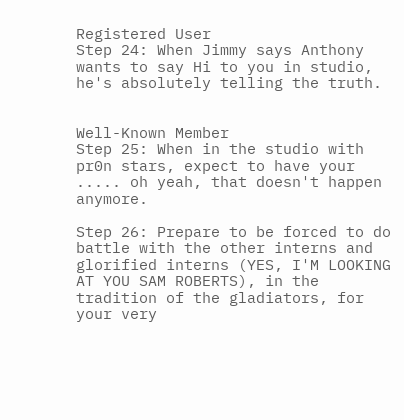Registered User
Step 24: When Jimmy says Anthony wants to say Hi to you in studio, he's absolutely telling the truth.


Well-Known Member
Step 25: When in the studio with pr0n stars, expect to have your ..... oh yeah, that doesn't happen anymore.

Step 26: Prepare to be forced to do battle with the other interns and glorified interns (YES, I'M LOOKING AT YOU SAM ROBERTS), in the tradition of the gladiators, for your very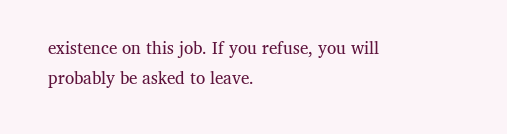existence on this job. If you refuse, you will probably be asked to leave.